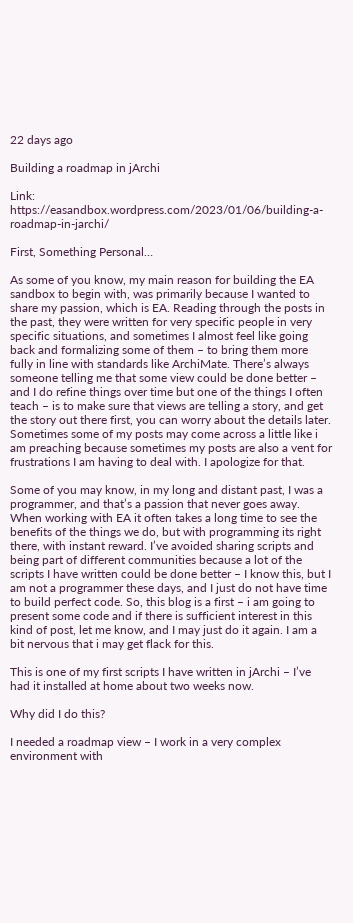22 days ago

Building a roadmap in jArchi

Link: https://easandbox.wordpress.com/2023/01/06/building-a-roadmap-in-jarchi/

First, Something Personal…

As some of you know, my main reason for building the EA sandbox to begin with, was primarily because I wanted to share my passion, which is EA. Reading through the posts in the past, they were written for very specific people in very specific situations, and sometimes I almost feel like going back and formalizing some of them – to bring them more fully in line with standards like ArchiMate. There’s always someone telling me that some view could be done better – and I do refine things over time but one of the things I often teach – is to make sure that views are telling a story, and get the story out there first, you can worry about the details later. Sometimes some of my posts may come across a little like i am preaching because sometimes my posts are also a vent for frustrations I am having to deal with. I apologize for that.

Some of you may know, in my long and distant past, I was a programmer, and that’s a passion that never goes away. When working with EA it often takes a long time to see the benefits of the things we do, but with programming its right there, with instant reward. I’ve avoided sharing scripts and being part of different communities because a lot of the scripts I have written could be done better – I know this, but I am not a programmer these days, and I just do not have time to build perfect code. So, this blog is a first – i am going to present some code and if there is sufficient interest in this kind of post, let me know, and I may just do it again. I am a bit nervous that i may get flack for this.

This is one of my first scripts I have written in jArchi – I’ve had it installed at home about two weeks now.

Why did I do this?

I needed a roadmap view – I work in a very complex environment with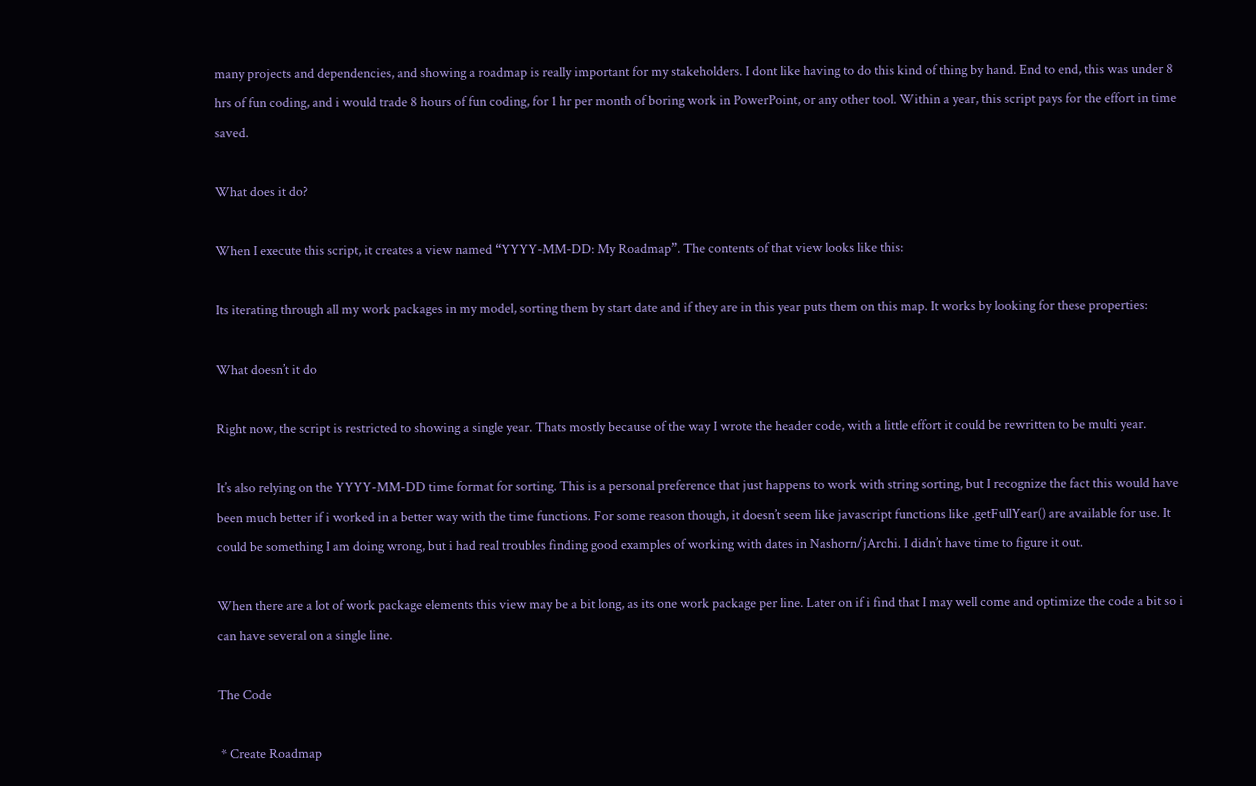many projects and dependencies, and showing a roadmap is really important for my stakeholders. I dont like having to do this kind of thing by hand. End to end, this was under 8 hrs of fun coding, and i would trade 8 hours of fun coding, for 1 hr per month of boring work in PowerPoint, or any other tool. Within a year, this script pays for the effort in time saved.

What does it do?

When I execute this script, it creates a view named “YYYY-MM-DD: My Roadmap”. The contents of that view looks like this:

Its iterating through all my work packages in my model, sorting them by start date and if they are in this year puts them on this map. It works by looking for these properties:

What doesn’t it do

Right now, the script is restricted to showing a single year. Thats mostly because of the way I wrote the header code, with a little effort it could be rewritten to be multi year.

It’s also relying on the YYYY-MM-DD time format for sorting. This is a personal preference that just happens to work with string sorting, but I recognize the fact this would have been much better if i worked in a better way with the time functions. For some reason though, it doesn’t seem like javascript functions like .getFullYear() are available for use. It could be something I am doing wrong, but i had real troubles finding good examples of working with dates in Nashorn/jArchi. I didn’t have time to figure it out.

When there are a lot of work package elements this view may be a bit long, as its one work package per line. Later on if i find that I may well come and optimize the code a bit so i can have several on a single line.

The Code

 * Create Roadmap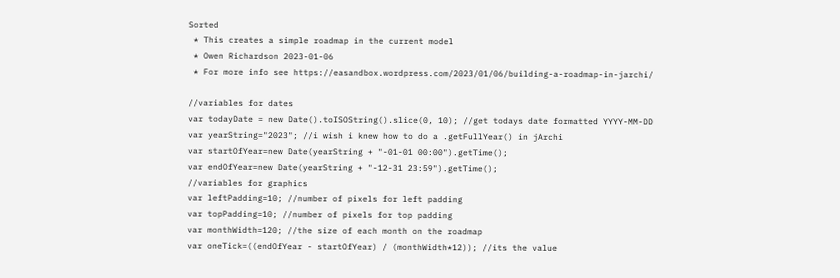Sorted
 * This creates a simple roadmap in the current model
 * Owen Richardson 2023-01-06
 * For more info see https://easandbox.wordpress.com/2023/01/06/building-a-roadmap-in-jarchi/

//variables for dates
var todayDate = new Date().toISOString().slice(0, 10); //get todays date formatted YYYY-MM-DD
var yearString="2023"; //i wish i knew how to do a .getFullYear() in jArchi
var startOfYear=new Date(yearString + "-01-01 00:00").getTime();
var endOfYear=new Date(yearString + "-12-31 23:59").getTime();
//variables for graphics
var leftPadding=10; //number of pixels for left padding
var topPadding=10; //number of pixels for top padding
var monthWidth=120; //the size of each month on the roadmap
var oneTick=((endOfYear - startOfYear) / (monthWidth*12)); //its the value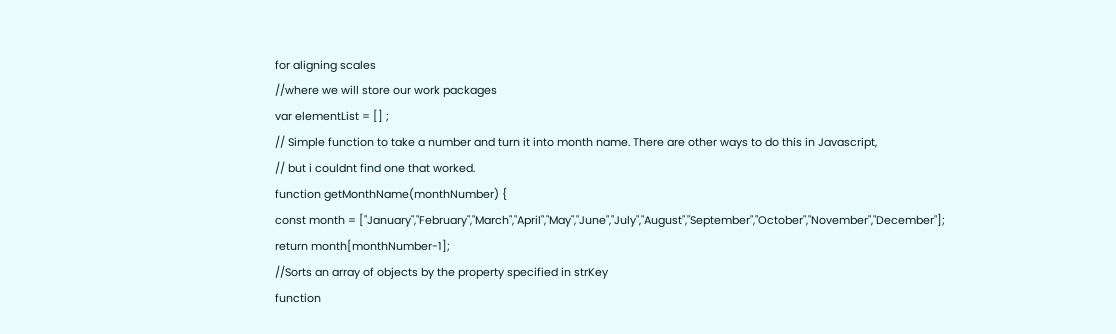for aligning scales
//where we will store our work packages
var elementList = [] ;
// Simple function to take a number and turn it into month name. There are other ways to do this in Javascript,
// but i couldnt find one that worked.
function getMonthName(monthNumber) {
const month = ["January","February","March","April","May","June","July","August","September","October","November","December"];
return month[monthNumber-1];
//Sorts an array of objects by the property specified in strKey
function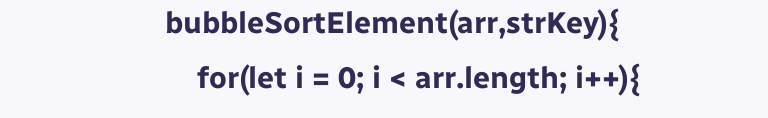bubbleSortElement(arr,strKey){
    for(let i = 0; i < arr.length; i++){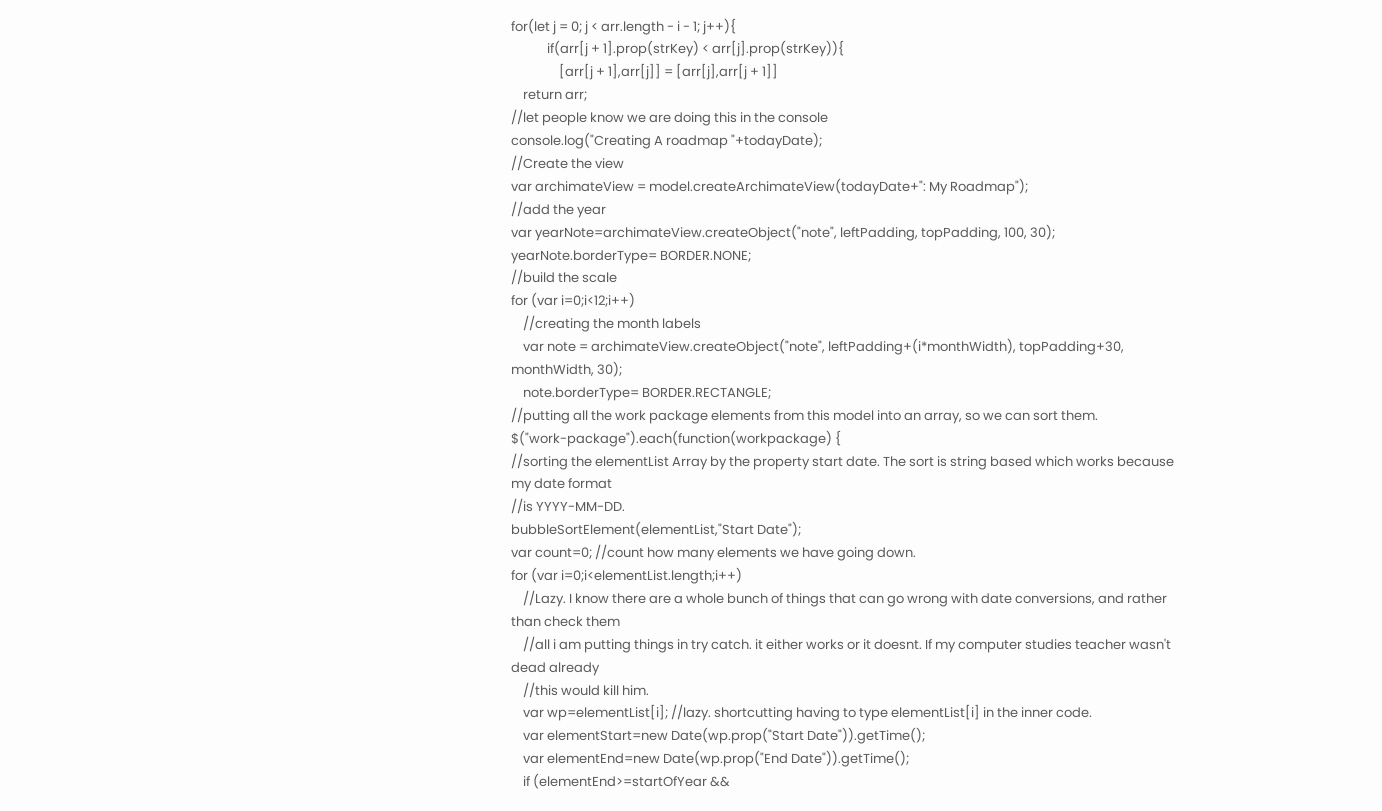for(let j = 0; j < arr.length - i - 1; j++){
            if(arr[j + 1].prop(strKey) < arr[j].prop(strKey)){
                [arr[j + 1],arr[j]] = [arr[j],arr[j + 1]]
    return arr;
//let people know we are doing this in the console
console.log("Creating A roadmap "+todayDate);
//Create the view
var archimateView = model.createArchimateView(todayDate+": My Roadmap");
//add the year
var yearNote=archimateView.createObject("note", leftPadding, topPadding, 100, 30);
yearNote.borderType= BORDER.NONE;
//build the scale
for (var i=0;i<12;i++)
    //creating the month labels
    var note = archimateView.createObject("note", leftPadding+(i*monthWidth), topPadding+30, monthWidth, 30);
    note.borderType= BORDER.RECTANGLE;
//putting all the work package elements from this model into an array, so we can sort them.
$("work-package").each(function(workpackage) {
//sorting the elementList Array by the property start date. The sort is string based which works because my date format
//is YYYY-MM-DD.
bubbleSortElement(elementList,"Start Date");
var count=0; //count how many elements we have going down.
for (var i=0;i<elementList.length;i++)
    //Lazy. I know there are a whole bunch of things that can go wrong with date conversions, and rather than check them
    //all i am putting things in try catch. it either works or it doesnt. If my computer studies teacher wasn't dead already
    //this would kill him.
    var wp=elementList[i]; //lazy. shortcutting having to type elementList[i] in the inner code.
    var elementStart=new Date(wp.prop("Start Date")).getTime();
    var elementEnd=new Date(wp.prop("End Date")).getTime();
    if (elementEnd>=startOfYear &&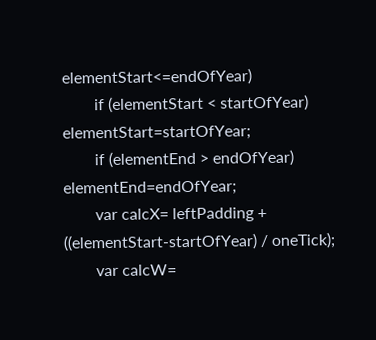elementStart<=endOfYear)
        if (elementStart < startOfYear) elementStart=startOfYear;
        if (elementEnd > endOfYear) elementEnd=endOfYear;
        var calcX= leftPadding + ((elementStart-startOfYear) / oneTick);
        var calcW=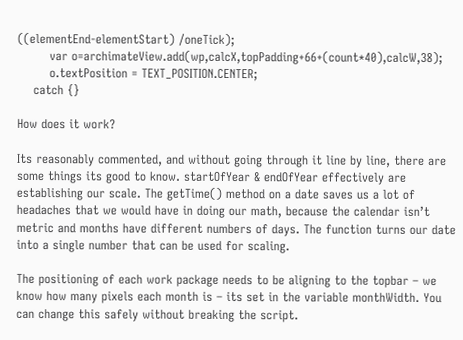((elementEnd-elementStart) /oneTick);
        var o=archimateView.add(wp,calcX,topPadding+66+(count*40),calcW,38);
        o.textPosition = TEXT_POSITION.CENTER;
    catch {}

How does it work?

Its reasonably commented, and without going through it line by line, there are some things its good to know. startOfYear & endOfYear effectively are establishing our scale. The getTime() method on a date saves us a lot of headaches that we would have in doing our math, because the calendar isn’t metric and months have different numbers of days. The function turns our date into a single number that can be used for scaling.

The positioning of each work package needs to be aligning to the topbar – we know how many pixels each month is – its set in the variable monthWidth. You can change this safely without breaking the script.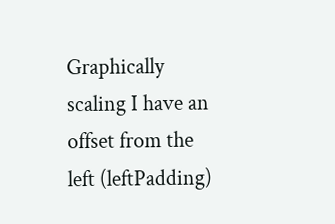Graphically scaling I have an offset from the left (leftPadding)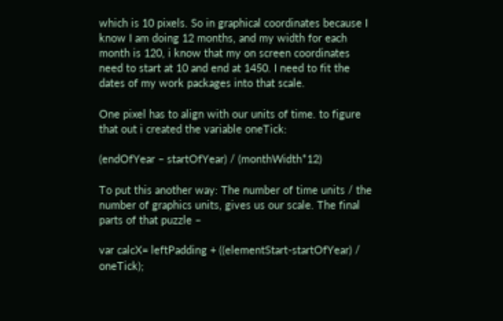which is 10 pixels. So in graphical coordinates because I know I am doing 12 months, and my width for each month is 120, i know that my on screen coordinates need to start at 10 and end at 1450. I need to fit the dates of my work packages into that scale.

One pixel has to align with our units of time. to figure that out i created the variable oneTick:

(endOfYear – startOfYear) / (monthWidth*12)

To put this another way: The number of time units / the number of graphics units, gives us our scale. The final parts of that puzzle –

var calcX= leftPadding + ((elementStart-startOfYear) / oneTick);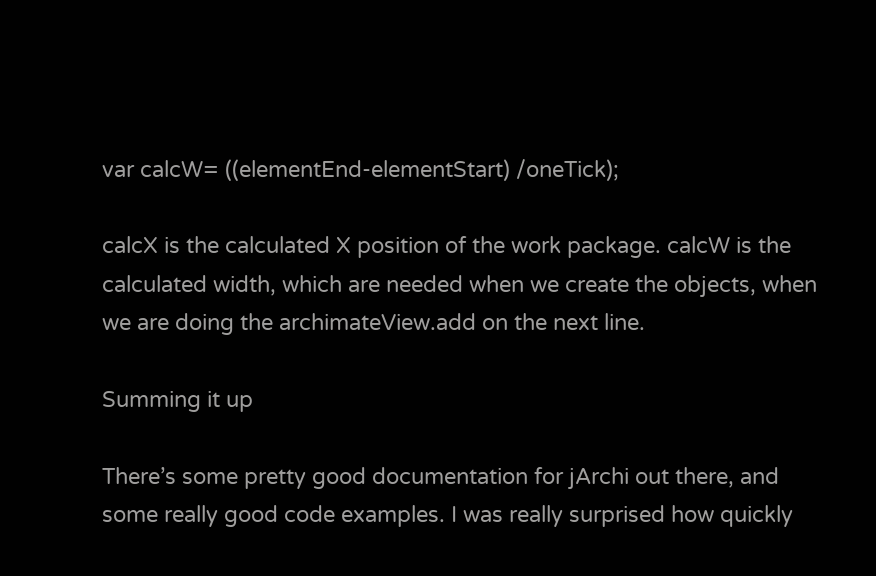var calcW= ((elementEnd-elementStart) /oneTick);

calcX is the calculated X position of the work package. calcW is the calculated width, which are needed when we create the objects, when we are doing the archimateView.add on the next line.

Summing it up

There’s some pretty good documentation for jArchi out there, and some really good code examples. I was really surprised how quickly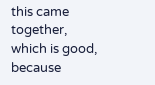this came together, which is good, because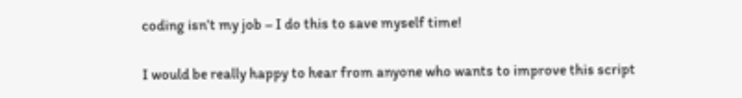coding isn’t my job – I do this to save myself time!

I would be really happy to hear from anyone who wants to improve this script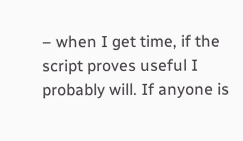– when I get time, if the script proves useful I probably will. If anyone is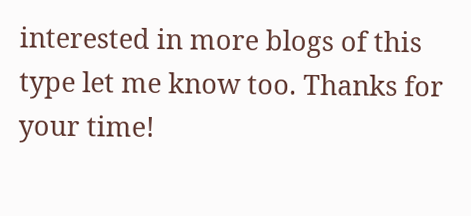interested in more blogs of this type let me know too. Thanks for your time!